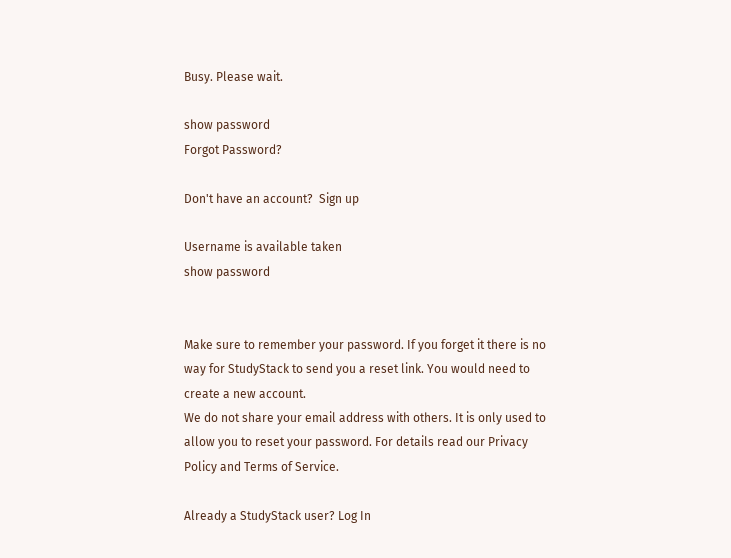Busy. Please wait.

show password
Forgot Password?

Don't have an account?  Sign up

Username is available taken
show password


Make sure to remember your password. If you forget it there is no way for StudyStack to send you a reset link. You would need to create a new account.
We do not share your email address with others. It is only used to allow you to reset your password. For details read our Privacy Policy and Terms of Service.

Already a StudyStack user? Log In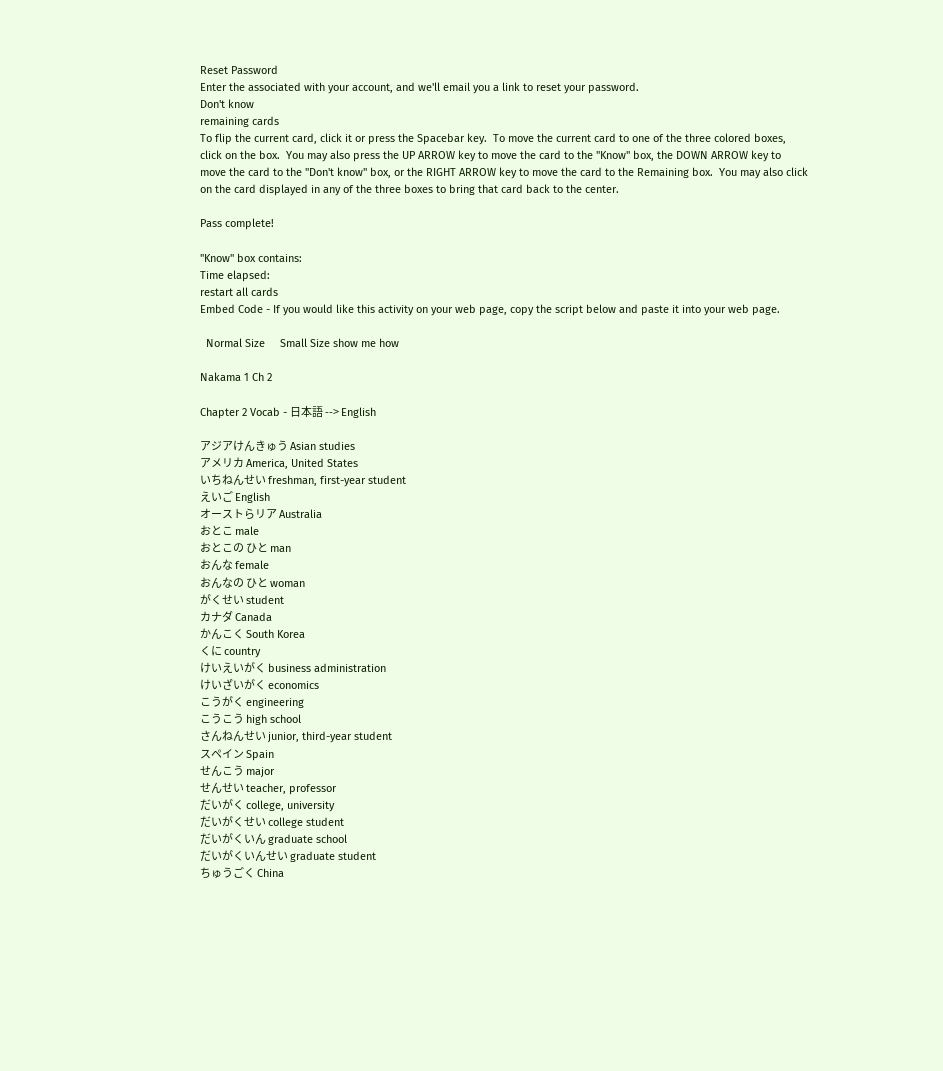Reset Password
Enter the associated with your account, and we'll email you a link to reset your password.
Don't know
remaining cards
To flip the current card, click it or press the Spacebar key.  To move the current card to one of the three colored boxes, click on the box.  You may also press the UP ARROW key to move the card to the "Know" box, the DOWN ARROW key to move the card to the "Don't know" box, or the RIGHT ARROW key to move the card to the Remaining box.  You may also click on the card displayed in any of the three boxes to bring that card back to the center.

Pass complete!

"Know" box contains:
Time elapsed:
restart all cards
Embed Code - If you would like this activity on your web page, copy the script below and paste it into your web page.

  Normal Size     Small Size show me how

Nakama 1 Ch 2

Chapter 2 Vocab - 日本語 --> English

アジアけんきゅう Asian studies
アメリカ America, United States
いちねんせい freshman, first-year student
えいご English
オーストらリア Australia
おとこ male
おとこの ひと man
おんな female
おんなの ひと woman
がくせい student
カナダ Canada
かんこく South Korea
くに country
けいえいがく business administration
けいざいがく economics
こうがく engineering
こうこう high school
さんねんせい junior, third-year student
スペイン Spain
せんこう major
せんせい teacher, professor
だいがく college, university
だいがくせい college student
だいがくいん graduate school
だいがくいんせい graduate student
ちゅうごく China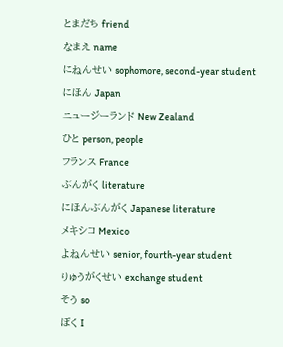とまだち friend
なまえ name
にねんせい sophomore, second-year student
にほん Japan
ニュージーランド New Zealand
ひと person, people
フランス France
ぶんがく literature
にほんぶんがく Japanese literature
メキシコ Mexico
よねんせい senior, fourth-year student
りゅうがくせい exchange student
そう so
ぼく I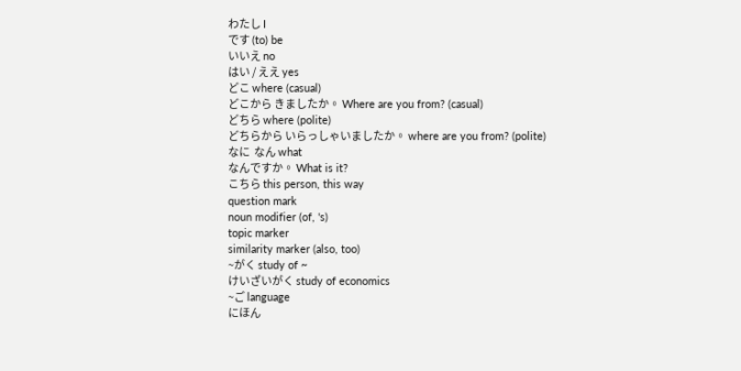わたし I
です (to) be
いいえ no
はい / ええ yes
どこ where (casual)
どこから きましたか。 Where are you from? (casual)
どちら where (polite)
どちらから いらっしゃいましたか。 where are you from? (polite)
なに  なん what
なんですか。 What is it?
こちら this person, this way
question mark
noun modifier (of, 's)
topic marker
similarity marker (also, too)
~がく study of ~
けいざいがく study of economics
~ご language
にほん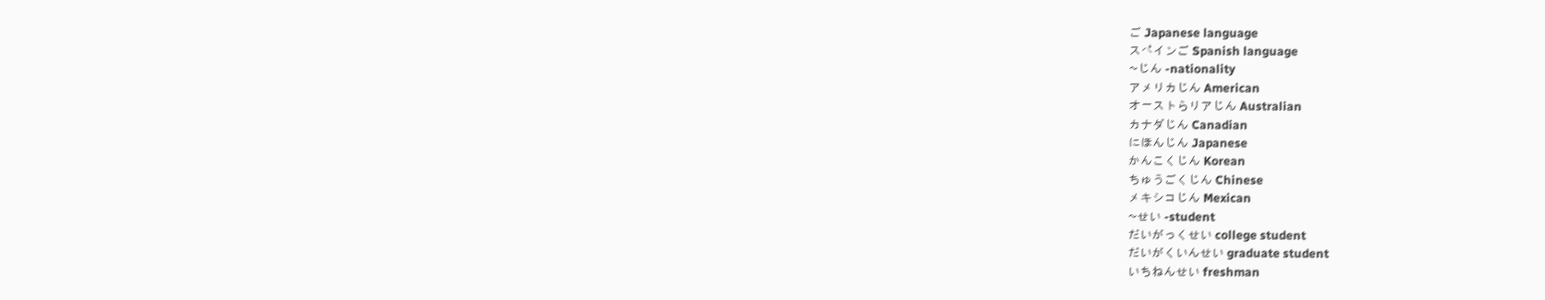ご Japanese language
スペインご Spanish language
~じん -nationality
アメリカじん American
オーストらリアじん Australian
カナダじん Canadian
にほんじん Japanese
かんこくじん Korean
ちゅうごくじん Chinese
メキシコじん Mexican
~せい -student
だいがっくせい college student
だいがくいんせい graduate student
いちねんせい freshman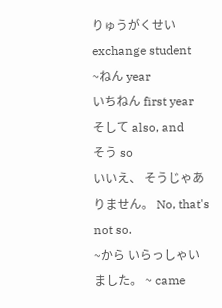りゅうがくせい exchange student
~ねん year
いちねん first year
そして also, and
そう so
いいえ、 そうじゃありません。 No, that's not so.
~から いらっしゃいました。 ~ came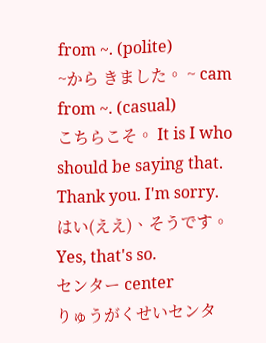from ~. (polite)
~から きました。 ~ cam from ~. (casual)
こちらこそ。 It is I who should be saying that. Thank you. I'm sorry.
はい(ええ)、そうです。 Yes, that's so.
センター center
りゅうがくせいセンタ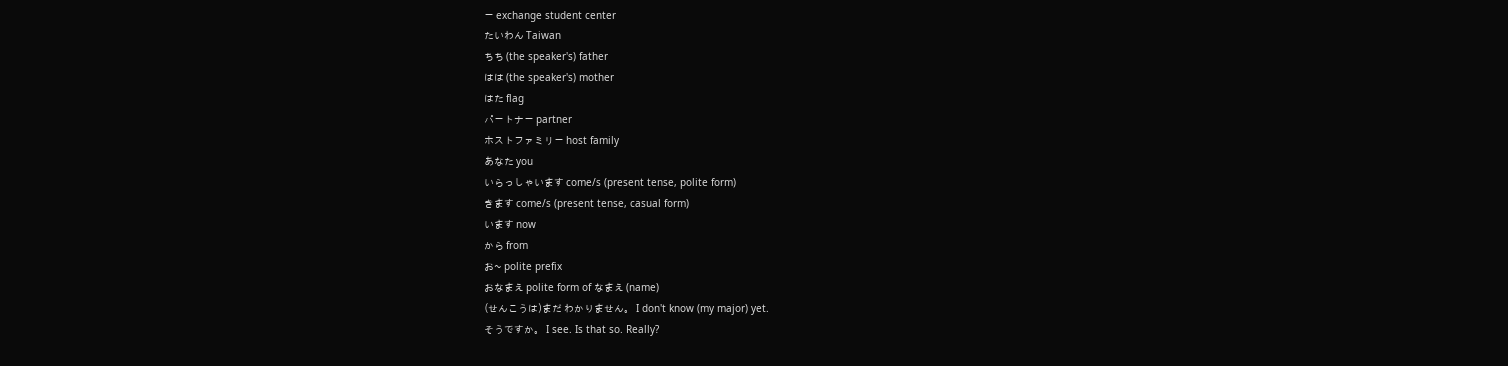ー exchange student center
たいわん Taiwan
ちち (the speaker's) father
はは (the speaker's) mother
はた flag
パートナー partner
ホストファミリー host family
あなた you
いらっしゃいます come/s (present tense, polite form)
きます come/s (present tense, casual form)
います now
から from
お~ polite prefix
おなまえ polite form of なまえ (name)
(せんこうは)まだ わかりません。 I don't know (my major) yet.
そうですか。 I see. Is that so. Really?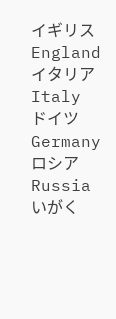イギリス England
イタリア Italy
ドイツ Germany
ロシア Russia
いがく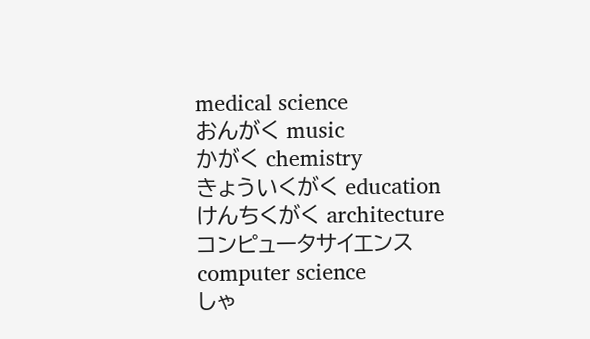medical science
おんがく music
かがく chemistry
きょういくがく education
けんちくがく architecture
コンピュータサイエンス computer science
しゃ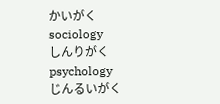かいがく sociology
しんりがく psychology
じんるいがく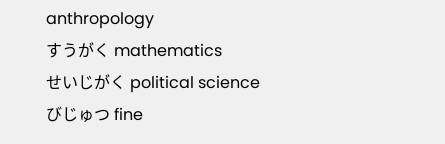anthropology
すうがく mathematics
せいじがく political science
びじゅつ fine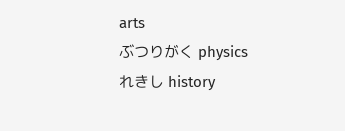arts
ぶつりがく physics
れきし history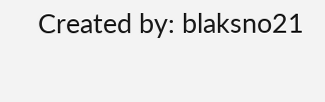Created by: blaksno21